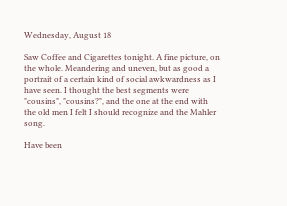Wednesday, August 18

Saw Coffee and Cigarettes tonight. A fine picture, on the whole. Meandering and uneven, but as good a portrait of a certain kind of social awkwardness as I have seen. I thought the best segments were "cousins", "cousins?", and the one at the end with the old men I felt I should recognize and the Mahler song.

Have been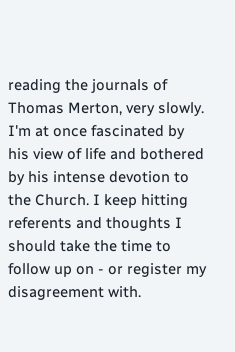reading the journals of Thomas Merton, very slowly. I'm at once fascinated by his view of life and bothered by his intense devotion to the Church. I keep hitting referents and thoughts I should take the time to follow up on - or register my disagreement with.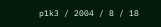p1k3 / 2004 / 8 / 18